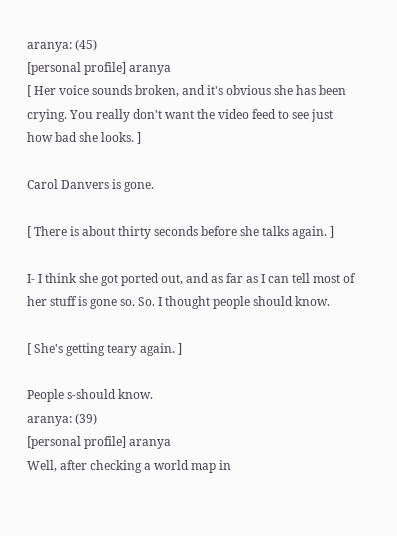aranya: (45)
[personal profile] aranya
[ Her voice sounds broken, and it's obvious she has been crying. You really don't want the video feed to see just how bad she looks. ]

Carol Danvers is gone.

[ There is about thirty seconds before she talks again. ]

I- I think she got ported out, and as far as I can tell most of her stuff is gone so. So. I thought people should know.

[ She's getting teary again. ]

People s-should know.
aranya: (39)
[personal profile] aranya
Well, after checking a world map in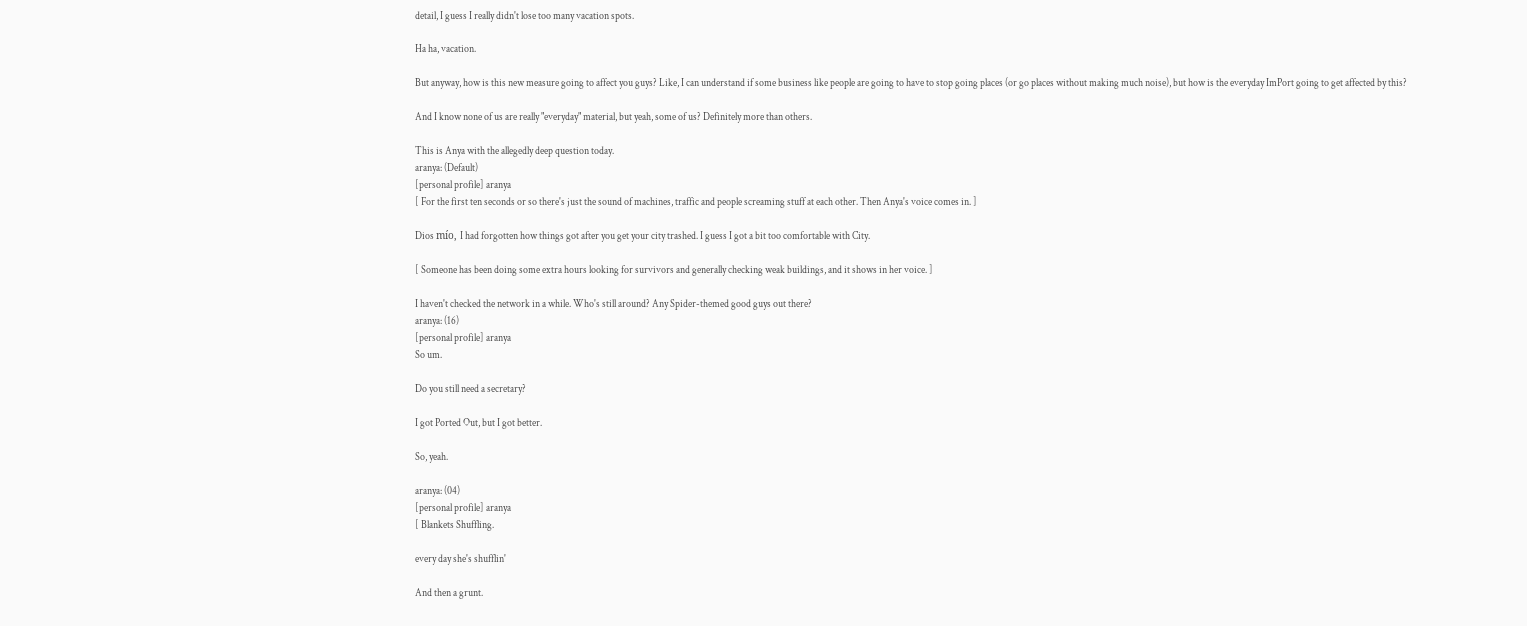detail, I guess I really didn't lose too many vacation spots.

Ha ha, vacation.

But anyway, how is this new measure going to affect you guys? Like, I can understand if some business like people are going to have to stop going places (or go places without making much noise), but how is the everyday ImPort going to get affected by this?

And I know none of us are really "everyday" material, but yeah, some of us? Definitely more than others.

This is Anya with the allegedly deep question today.
aranya: (Default)
[personal profile] aranya
[ For the first ten seconds or so there's just the sound of machines, traffic and people screaming stuff at each other. Then Anya's voice comes in. ]

Dios mío, I had forgotten how things got after you get your city trashed. I guess I got a bit too comfortable with City.

[ Someone has been doing some extra hours looking for survivors and generally checking weak buildings, and it shows in her voice. ]

I haven't checked the network in a while. Who's still around? Any Spider-themed good guys out there?
aranya: (16)
[personal profile] aranya
So um.

Do you still need a secretary?

I got Ported Out, but I got better.

So, yeah.

aranya: (04)
[personal profile] aranya
[ Blankets Shuffling.

every day she's shufflin'

And then a grunt.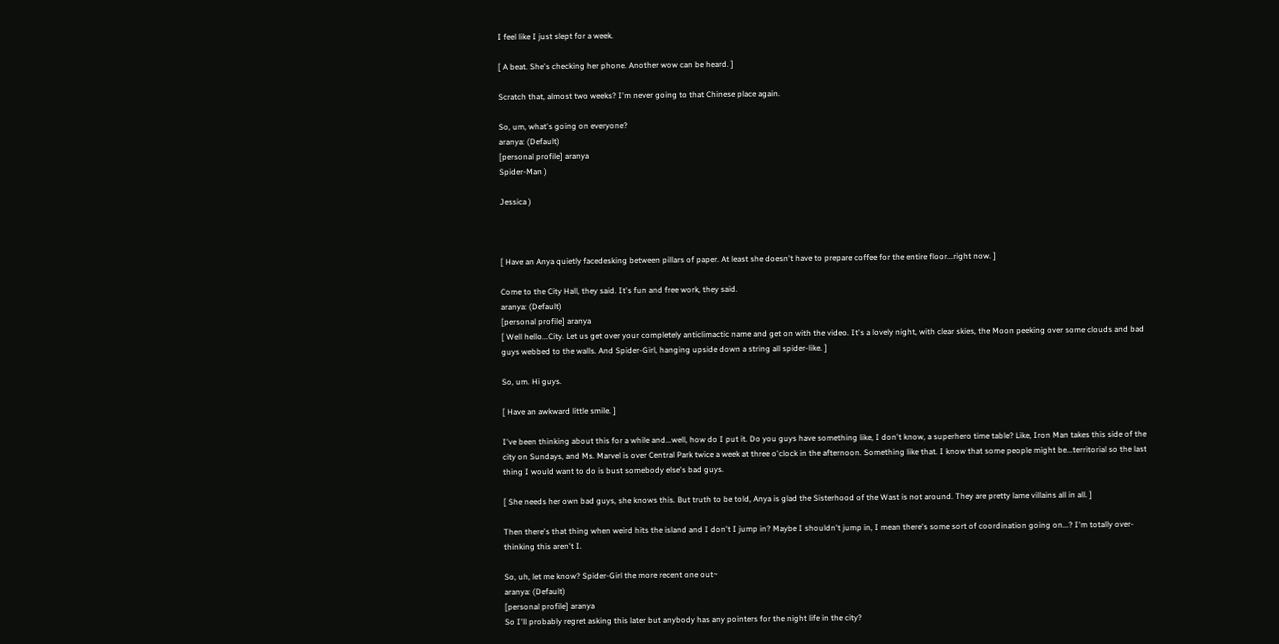I feel like I just slept for a week.

[ A beat. She's checking her phone. Another wow can be heard. ]

Scratch that, almost two weeks? I'm never going to that Chinese place again.

So, um, what's going on everyone?
aranya: (Default)
[personal profile] aranya
Spider-Man )

Jessica )



[ Have an Anya quietly facedesking between pillars of paper. At least she doesn't have to prepare coffee for the entire floor...right now. ]

Come to the City Hall, they said. It's fun and free work, they said.
aranya: (Default)
[personal profile] aranya
[ Well hello...City. Let us get over your completely anticlimactic name and get on with the video. It's a lovely night, with clear skies, the Moon peeking over some clouds and bad guys webbed to the walls. And Spider-Girl, hanging upside down a string all spider-like. ]

So, um. Hi guys.

[ Have an awkward little smile. ]

I've been thinking about this for a while and...well, how do I put it. Do you guys have something like, I don't know, a superhero time table? Like, Iron Man takes this side of the city on Sundays, and Ms. Marvel is over Central Park twice a week at three o'clock in the afternoon. Something like that. I know that some people might be...territorial so the last thing I would want to do is bust somebody else's bad guys.

[ She needs her own bad guys, she knows this. But truth to be told, Anya is glad the Sisterhood of the Wast is not around. They are pretty lame villains all in all. ]

Then there's that thing when weird hits the island and I don't I jump in? Maybe I shouldn't jump in, I mean there's some sort of coordination going on...? I'm totally over-thinking this aren't I.

So, uh, let me know? Spider-Girl the more recent one out~
aranya: (Default)
[personal profile] aranya
So I'll probably regret asking this later but anybody has any pointers for the night life in the city?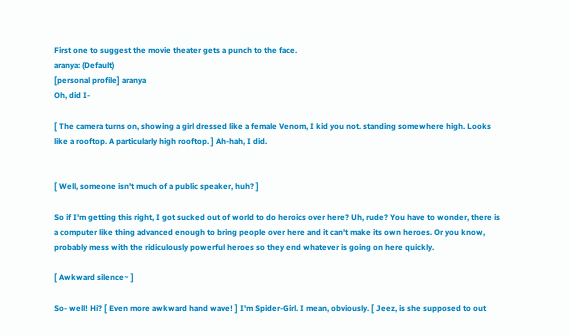First one to suggest the movie theater gets a punch to the face.
aranya: (Default)
[personal profile] aranya
Oh, did I-

[ The camera turns on, showing a girl dressed like a female Venom, I kid you not. standing somewhere high. Looks like a rooftop. A particularly high rooftop. ] Ah-hah, I did.


[ Well, someone isn't much of a public speaker, huh? ]

So if I'm getting this right, I got sucked out of world to do heroics over here? Uh, rude? You have to wonder, there is a computer like thing advanced enough to bring people over here and it can't make its own heroes. Or you know, probably mess with the ridiculously powerful heroes so they end whatever is going on here quickly.

[ Awkward silence~ ]

So- well! Hi? [ Even more awkward hand wave! ] I'm Spider-Girl. I mean, obviously. [ Jeez, is she supposed to out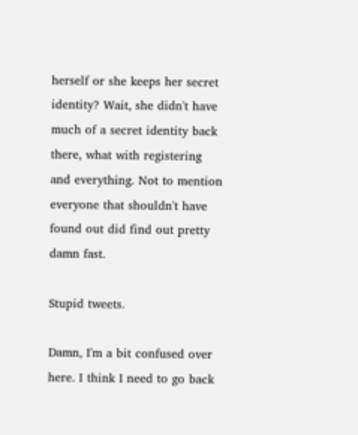herself or she keeps her secret identity? Wait, she didn't have much of a secret identity back there, what with registering and everything. Not to mention everyone that shouldn't have found out did find out pretty damn fast.

Stupid tweets.

Damn, I'm a bit confused over here. I think I need to go back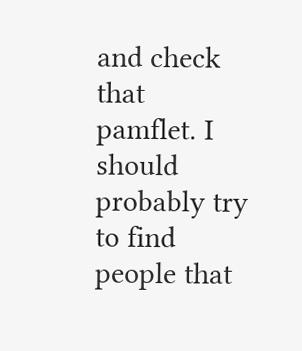and check that pamflet. I should probably try to find people that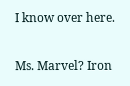I know over here.

Ms. Marvel? Iron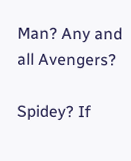Man? Any and all Avengers?

Spidey? If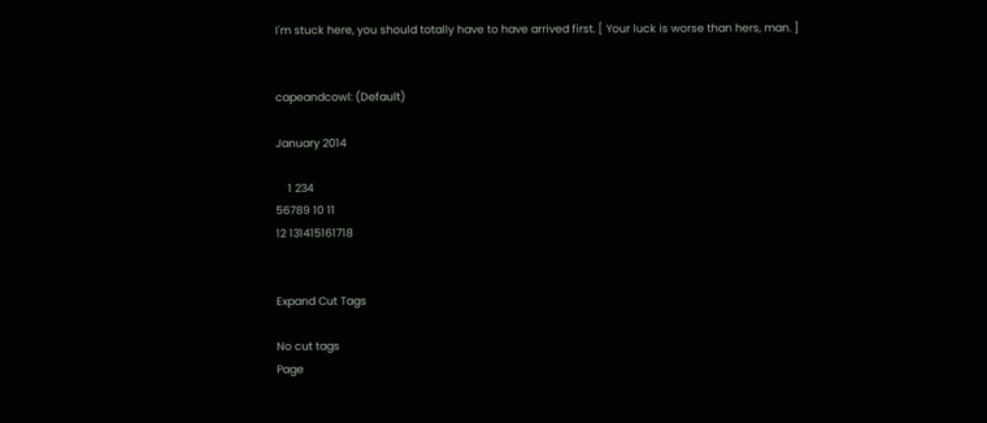I'm stuck here, you should totally have to have arrived first. [ Your luck is worse than hers, man. ]


capeandcowl: (Default)

January 2014

    1 234
56789 10 11
12 131415161718


Expand Cut Tags

No cut tags
Page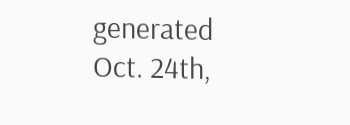generated Oct. 24th,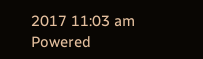2017 11:03 am
Powered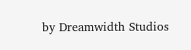by Dreamwidth Studios